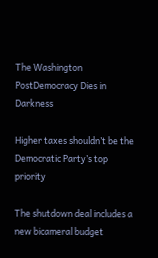The Washington PostDemocracy Dies in Darkness

Higher taxes shouldn’t be the Democratic Party’s top priority

The shutdown deal includes a new bicameral budget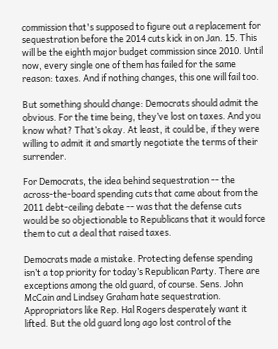commission that's supposed to figure out a replacement for sequestration before the 2014 cuts kick in on Jan. 15. This will be the eighth major budget commission since 2010. Until now, every single one of them has failed for the same reason: taxes. And if nothing changes, this one will fail too.

But something should change: Democrats should admit the obvious. For the time being, they’ve lost on taxes. And you know what? That’s okay. At least, it could be, if they were willing to admit it and smartly negotiate the terms of their surrender.

For Democrats, the idea behind sequestration -- the across-the-board spending cuts that came about from the 2011 debt-ceiling debate -- was that the defense cuts would be so objectionable to Republicans that it would force them to cut a deal that raised taxes.

Democrats made a mistake. Protecting defense spending isn’t a top priority for today’s Republican Party. There are exceptions among the old guard, of course. Sens. John McCain and Lindsey Graham hate sequestration. Appropriators like Rep. Hal Rogers desperately want it lifted. But the old guard long ago lost control of the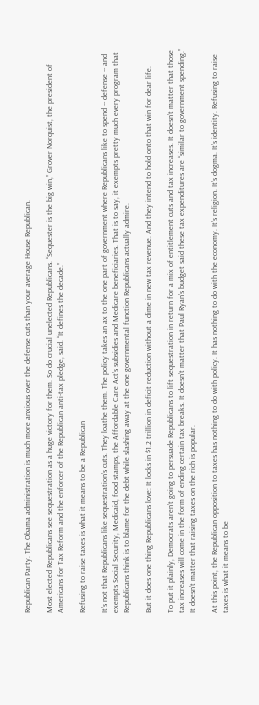Republican Party. The Obama administration is much more anxious over the defense cuts than your average House Republican.

Most elected Republicans see sequestration as a huge victory for them. So do crucial unelected Republicans. “Sequester is the big win,” Grover Norquist, the president of Americans for Tax Reform and the enforcer of the Republican anti-tax pledge, said. “It defines the decade.”

Refusing to raise taxes is what it means to be a Republican

It’s not that Republicans like sequestration’s cuts. They loathe them. The policy takes an ax to the one part of government where Republicans like to spend -- defense -- and exempts Social Security, Medicaid, food stamps, the Affordable Care Act’s subsidies and Medicare beneficiaries. That is to say, it exempts pretty much every program that Republicans think is to blame for the debt while slashing away at the one governmental function Republicans actually admire.

But it does one thing Republicans love: It locks in $1.2 trillion in deficit reduction without a dime in new tax revenue. And they intend to hold onto that win for dear life.

To put it plainly, Democrats aren’t going to persuade Republicans to lift sequestration in return for a mix of entitlement cuts and tax increases. It doesn’t matter that those tax increases will come in the form of ending certain tax breaks. It doesn’t matter that Paul Ryan’s budget said these tax expenditures are “similar to government spending.” It doesn’t matter that raising taxes on the rich is popular.

At this point, the Republican opposition to taxes has nothing to do with policy. It has nothing to do with the economy. It’s religion. It’s dogma. It’s identity. Refusing to raise taxes is what it means to be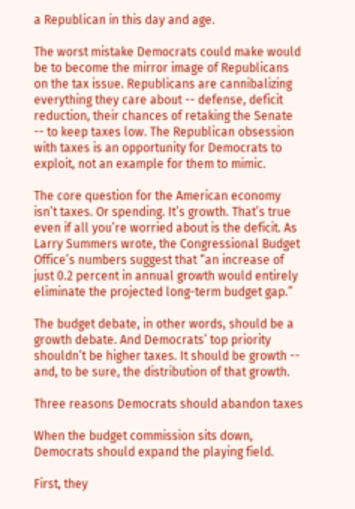a Republican in this day and age.

The worst mistake Democrats could make would be to become the mirror image of Republicans on the tax issue. Republicans are cannibalizing everything they care about -- defense, deficit reduction, their chances of retaking the Senate -- to keep taxes low. The Republican obsession with taxes is an opportunity for Democrats to exploit, not an example for them to mimic.

The core question for the American economy isn’t taxes. Or spending. It’s growth. That’s true even if all you’re worried about is the deficit. As Larry Summers wrote, the Congressional Budget Office’s numbers suggest that “an increase of just 0.2 percent in annual growth would entirely eliminate the projected long-term budget gap.”

The budget debate, in other words, should be a growth debate. And Democrats’ top priority shouldn’t be higher taxes. It should be growth -- and, to be sure, the distribution of that growth.

Three reasons Democrats should abandon taxes

When the budget commission sits down, Democrats should expand the playing field.

First, they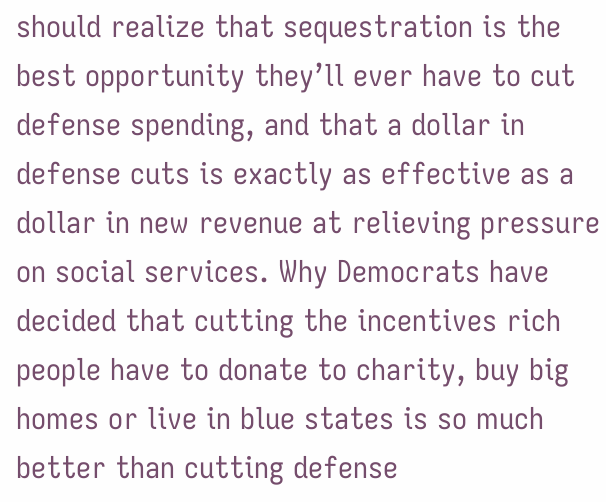should realize that sequestration is the best opportunity they’ll ever have to cut defense spending, and that a dollar in defense cuts is exactly as effective as a dollar in new revenue at relieving pressure on social services. Why Democrats have decided that cutting the incentives rich people have to donate to charity, buy big homes or live in blue states is so much better than cutting defense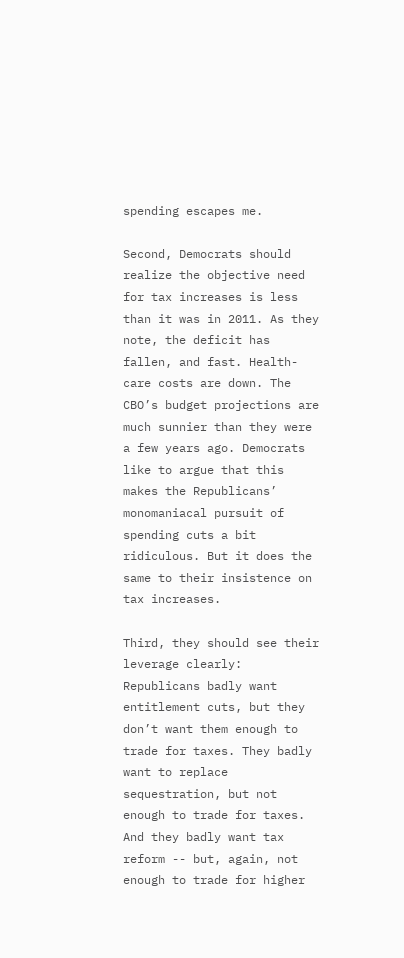spending escapes me.

Second, Democrats should realize the objective need for tax increases is less than it was in 2011. As they note, the deficit has fallen, and fast. Health-care costs are down. The CBO’s budget projections are much sunnier than they were a few years ago. Democrats like to argue that this makes the Republicans’ monomaniacal pursuit of spending cuts a bit ridiculous. But it does the same to their insistence on tax increases.

Third, they should see their leverage clearly: Republicans badly want entitlement cuts, but they don’t want them enough to trade for taxes. They badly want to replace sequestration, but not enough to trade for taxes. And they badly want tax reform -- but, again, not enough to trade for higher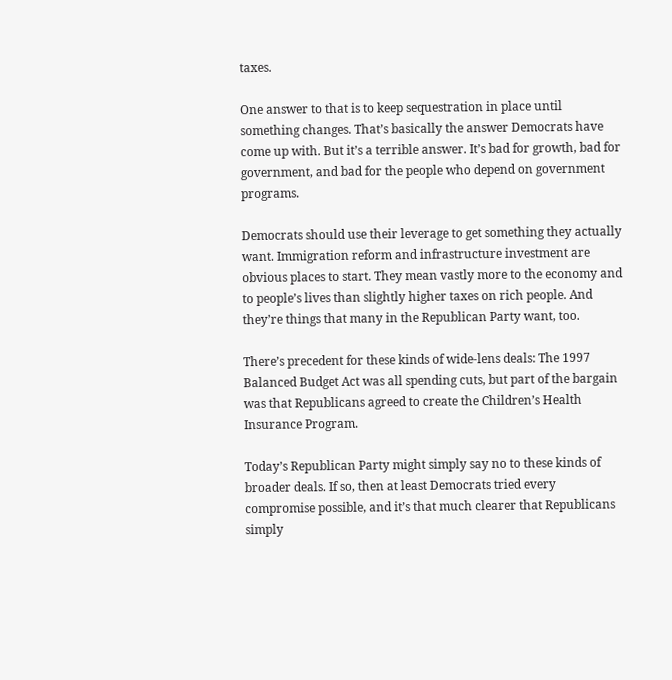taxes.

One answer to that is to keep sequestration in place until something changes. That’s basically the answer Democrats have come up with. But it’s a terrible answer. It’s bad for growth, bad for government, and bad for the people who depend on government programs.

Democrats should use their leverage to get something they actually want. Immigration reform and infrastructure investment are obvious places to start. They mean vastly more to the economy and to people’s lives than slightly higher taxes on rich people. And they’re things that many in the Republican Party want, too.

There’s precedent for these kinds of wide-lens deals: The 1997 Balanced Budget Act was all spending cuts, but part of the bargain was that Republicans agreed to create the Children’s Health Insurance Program.

Today’s Republican Party might simply say no to these kinds of broader deals. If so, then at least Democrats tried every compromise possible, and it’s that much clearer that Republicans simply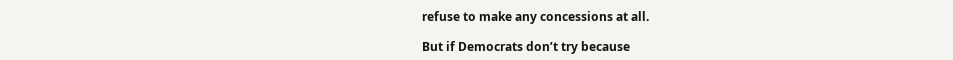refuse to make any concessions at all.

But if Democrats don’t try because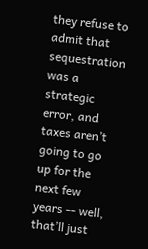they refuse to admit that sequestration was a strategic error, and taxes aren’t going to go up for the next few years -- well, that’ll just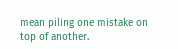mean piling one mistake on top of another.